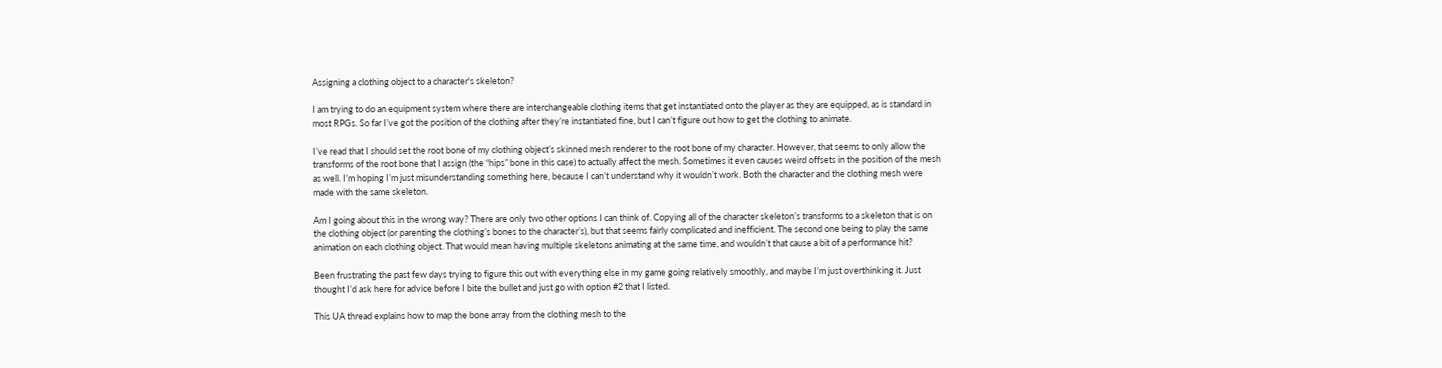Assigning a clothing object to a character's skeleton?

I am trying to do an equipment system where there are interchangeable clothing items that get instantiated onto the player as they are equipped, as is standard in most RPGs. So far I’ve got the position of the clothing after they’re instantiated fine, but I can’t figure out how to get the clothing to animate.

I’ve read that I should set the root bone of my clothing object’s skinned mesh renderer to the root bone of my character. However, that seems to only allow the transforms of the root bone that I assign (the “hips” bone in this case) to actually affect the mesh. Sometimes it even causes weird offsets in the position of the mesh as well. I’m hoping I’m just misunderstanding something here, because I can’t understand why it wouldn’t work. Both the character and the clothing mesh were made with the same skeleton.

Am I going about this in the wrong way? There are only two other options I can think of. Copying all of the character skeleton’s transforms to a skeleton that is on the clothing object (or parenting the clothing’s bones to the character’s), but that seems fairly complicated and inefficient. The second one being to play the same animation on each clothing object. That would mean having multiple skeletons animating at the same time, and wouldn’t that cause a bit of a performance hit?

Been frustrating the past few days trying to figure this out with everything else in my game going relatively smoothly, and maybe I’m just overthinking it. Just thought I’d ask here for advice before I bite the bullet and just go with option #2 that I listed.

This UA thread explains how to map the bone array from the clothing mesh to the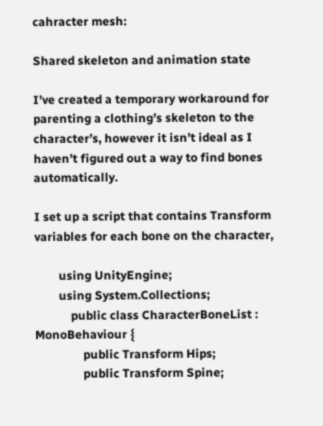cahracter mesh:

Shared skeleton and animation state

I’ve created a temporary workaround for parenting a clothing’s skeleton to the character’s, however it isn’t ideal as I haven’t figured out a way to find bones automatically.

I set up a script that contains Transform variables for each bone on the character,

        using UnityEngine;
        using System.Collections;
            public class CharacterBoneList : MonoBehaviour {
                public Transform Hips;
                public Transform Spine;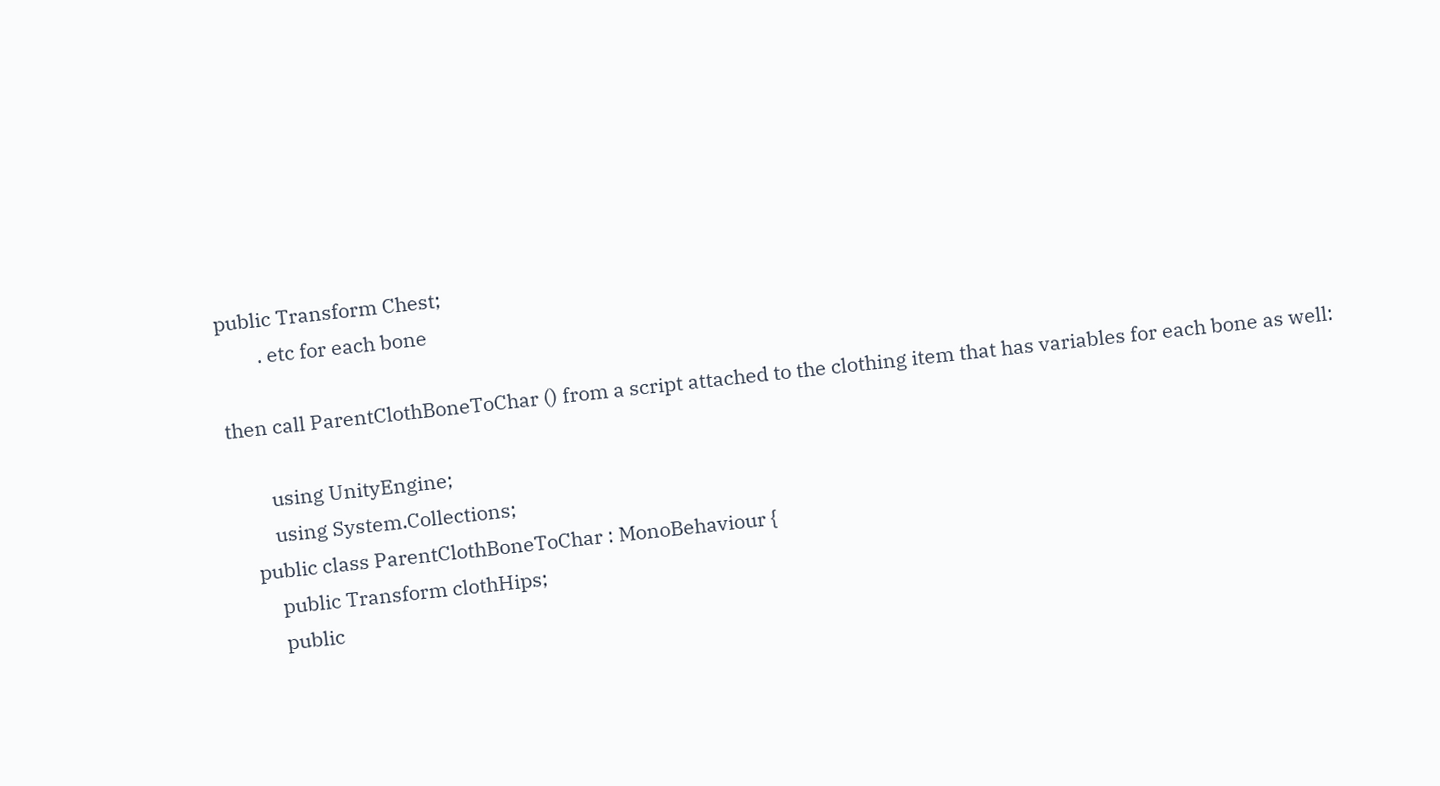public Transform Chest;
        . etc for each bone

then call ParentClothBoneToChar () from a script attached to the clothing item that has variables for each bone as well:

        using UnityEngine;
        using System.Collections;
    public class ParentClothBoneToChar : MonoBehaviour {
        public Transform clothHips;
        public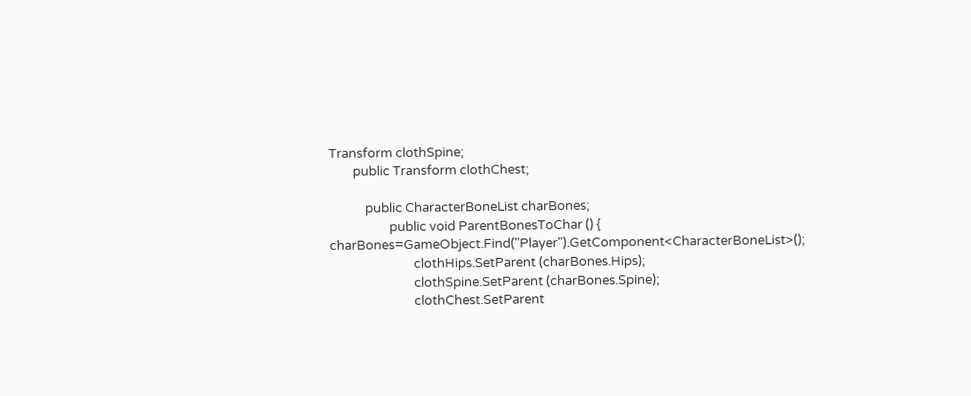Transform clothSpine;
        public Transform clothChest;

            public CharacterBoneList charBones;
                    public void ParentBonesToChar () {               charBones=GameObject.Find("Player").GetComponent<CharacterBoneList>();
                            clothHips.SetParent (charBones.Hips);
                            clothSpine.SetParent (charBones.Spine);
                            clothChest.SetParent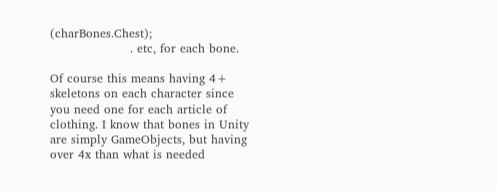(charBones.Chest);
                    . etc, for each bone.

Of course this means having 4+ skeletons on each character since you need one for each article of clothing. I know that bones in Unity are simply GameObjects, but having over 4x than what is needed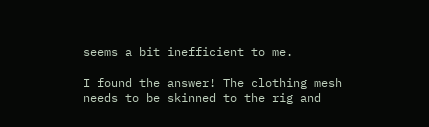seems a bit inefficient to me.

I found the answer! The clothing mesh needs to be skinned to the rig and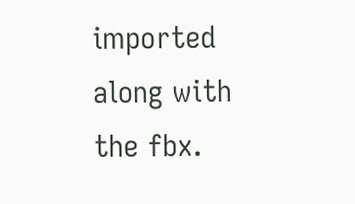imported along with the fbx.